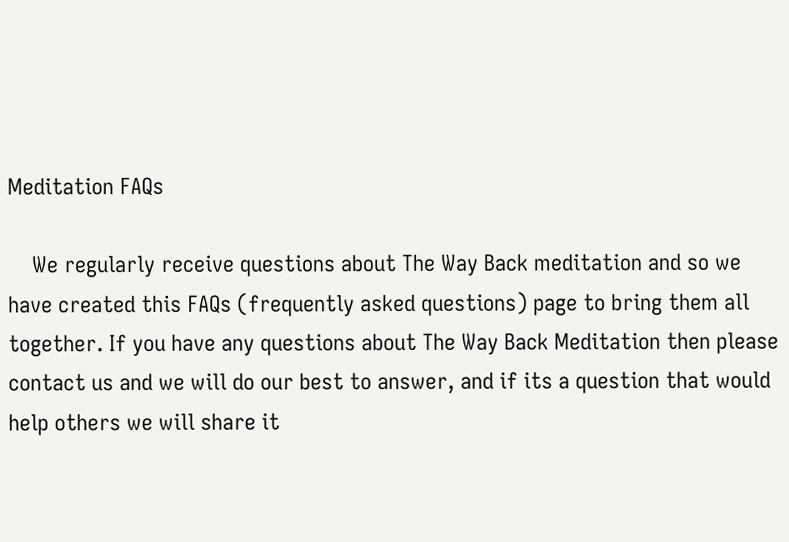Meditation FAQs

    We regularly receive questions about The Way Back meditation and so we have created this FAQs (frequently asked questions) page to bring them all together. If you have any questions about The Way Back Meditation then please contact us and we will do our best to answer, and if its a question that would help others we will share it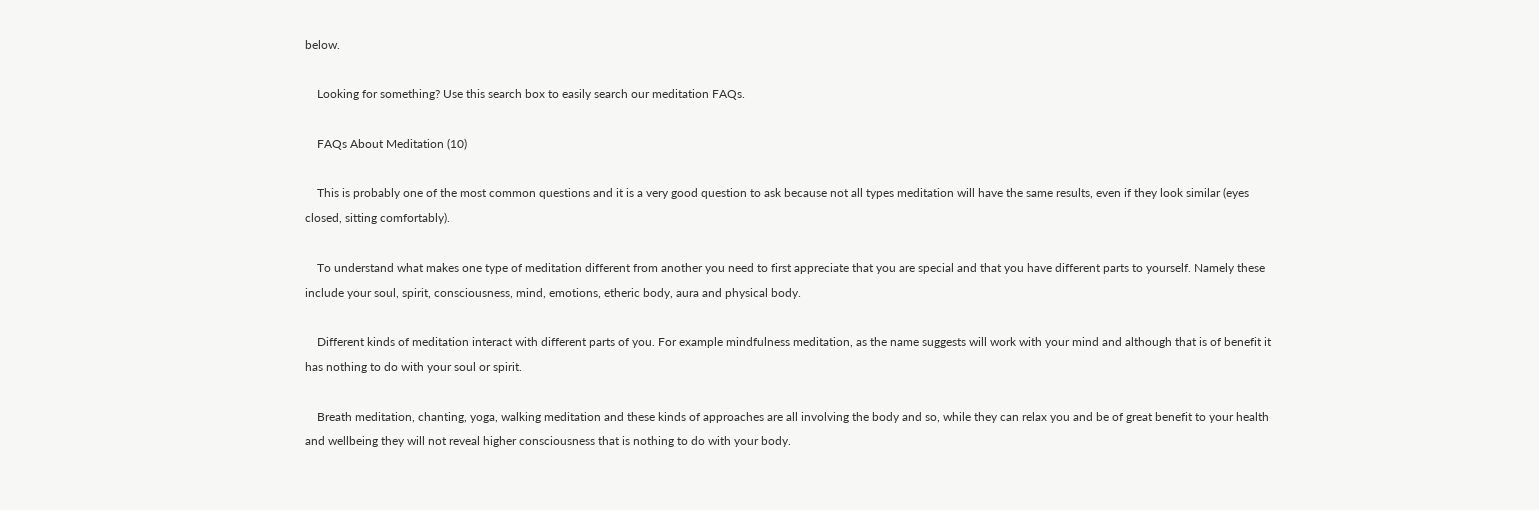below.

    Looking for something? Use this search box to easily search our meditation FAQs.

    FAQs About Meditation (10)

    This is probably one of the most common questions and it is a very good question to ask because not all types meditation will have the same results, even if they look similar (eyes closed, sitting comfortably).

    To understand what makes one type of meditation different from another you need to first appreciate that you are special and that you have different parts to yourself. Namely these include your soul, spirit, consciousness, mind, emotions, etheric body, aura and physical body.

    Different kinds of meditation interact with different parts of you. For example mindfulness meditation, as the name suggests will work with your mind and although that is of benefit it has nothing to do with your soul or spirit.

    Breath meditation, chanting, yoga, walking meditation and these kinds of approaches are all involving the body and so, while they can relax you and be of great benefit to your health and wellbeing they will not reveal higher consciousness that is nothing to do with your body.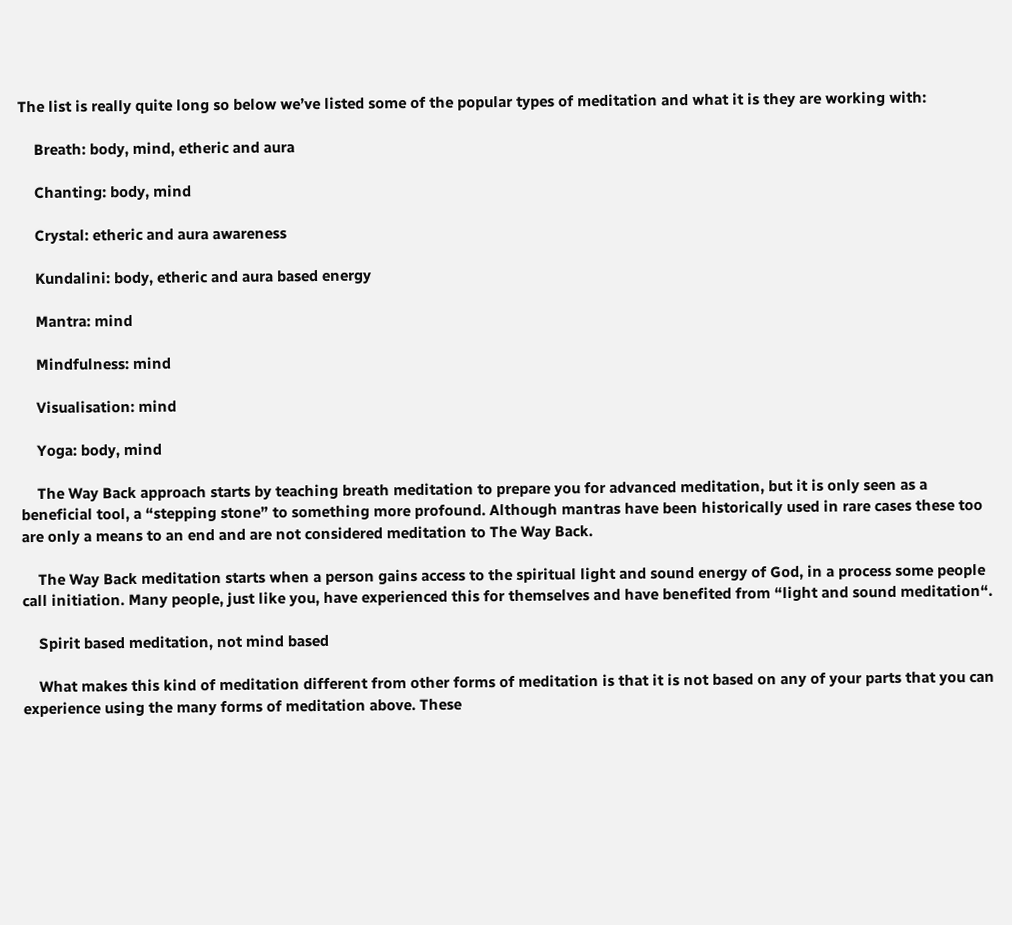The list is really quite long so below we’ve listed some of the popular types of meditation and what it is they are working with:

    Breath: body, mind, etheric and aura

    Chanting: body, mind

    Crystal: etheric and aura awareness

    Kundalini: body, etheric and aura based energy

    Mantra: mind

    Mindfulness: mind

    Visualisation: mind

    Yoga: body, mind

    The Way Back approach starts by teaching breath meditation to prepare you for advanced meditation, but it is only seen as a beneficial tool, a “stepping stone” to something more profound. Although mantras have been historically used in rare cases these too are only a means to an end and are not considered meditation to The Way Back.

    The Way Back meditation starts when a person gains access to the spiritual light and sound energy of God, in a process some people call initiation. Many people, just like you, have experienced this for themselves and have benefited from “light and sound meditation“.

    Spirit based meditation, not mind based

    What makes this kind of meditation different from other forms of meditation is that it is not based on any of your parts that you can experience using the many forms of meditation above. These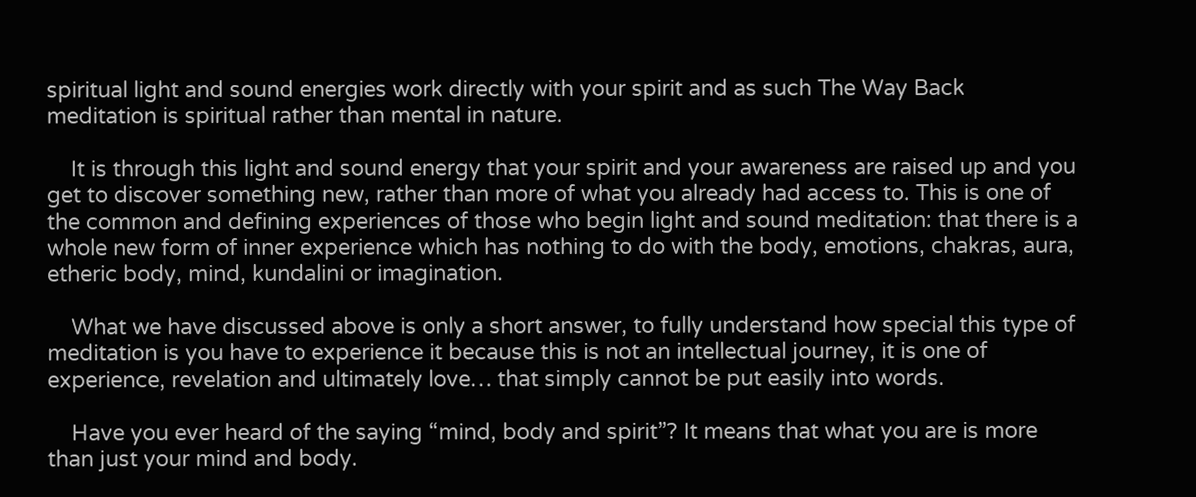spiritual light and sound energies work directly with your spirit and as such The Way Back meditation is spiritual rather than mental in nature.

    It is through this light and sound energy that your spirit and your awareness are raised up and you get to discover something new, rather than more of what you already had access to. This is one of the common and defining experiences of those who begin light and sound meditation: that there is a whole new form of inner experience which has nothing to do with the body, emotions, chakras, aura, etheric body, mind, kundalini or imagination.

    What we have discussed above is only a short answer, to fully understand how special this type of meditation is you have to experience it because this is not an intellectual journey, it is one of experience, revelation and ultimately love… that simply cannot be put easily into words.

    Have you ever heard of the saying “mind, body and spirit”? It means that what you are is more than just your mind and body.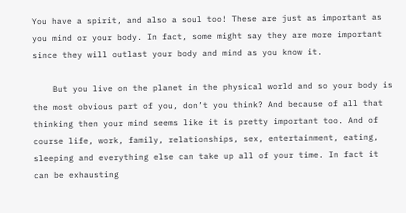You have a spirit, and also a soul too! These are just as important as you mind or your body. In fact, some might say they are more important since they will outlast your body and mind as you know it.

    But you live on the planet in the physical world and so your body is the most obvious part of you, don’t you think? And because of all that thinking then your mind seems like it is pretty important too. And of course life, work, family, relationships, sex, entertainment, eating, sleeping and everything else can take up all of your time. In fact it can be exhausting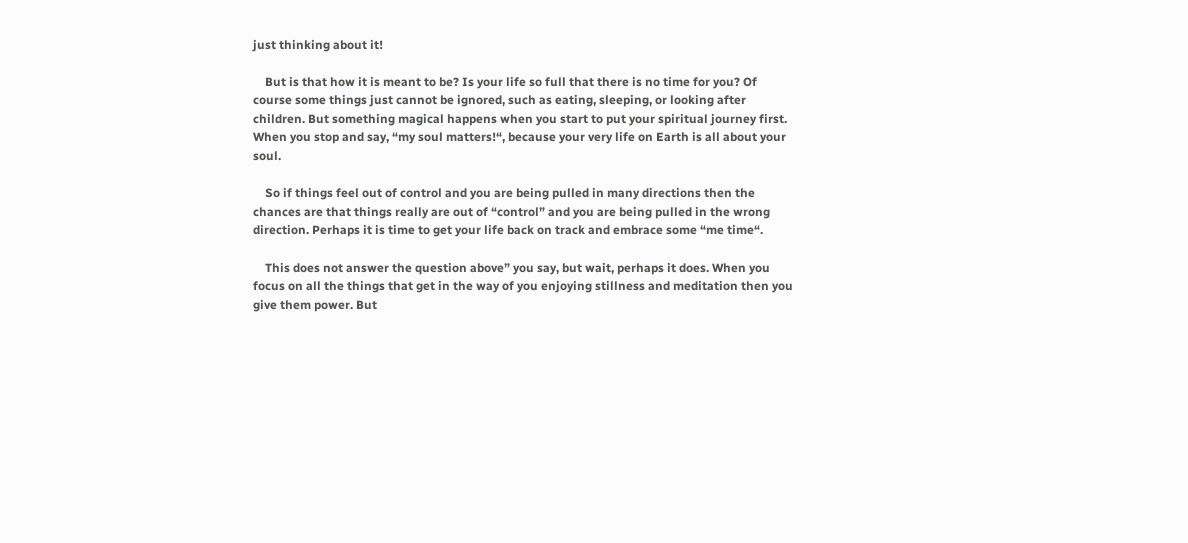just thinking about it!

    But is that how it is meant to be? Is your life so full that there is no time for you? Of course some things just cannot be ignored, such as eating, sleeping, or looking after children. But something magical happens when you start to put your spiritual journey first. When you stop and say, “my soul matters!“, because your very life on Earth is all about your soul.

    So if things feel out of control and you are being pulled in many directions then the chances are that things really are out of “control” and you are being pulled in the wrong direction. Perhaps it is time to get your life back on track and embrace some “me time“.

    This does not answer the question above” you say, but wait, perhaps it does. When you focus on all the things that get in the way of you enjoying stillness and meditation then you give them power. But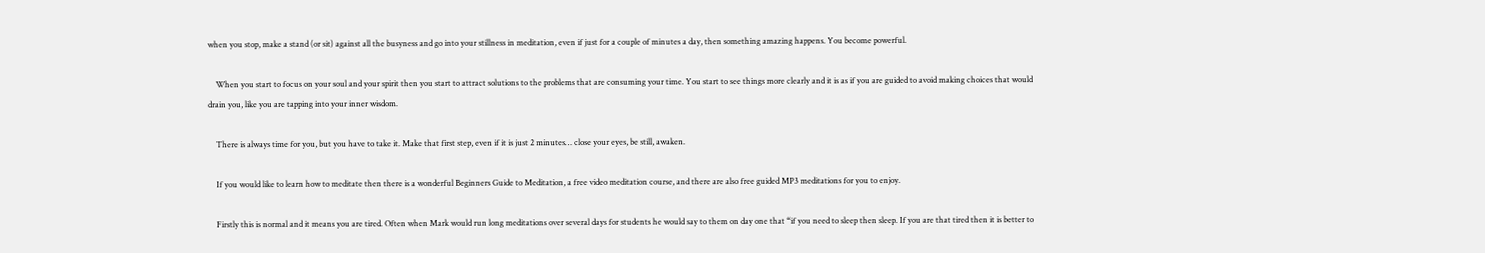when you stop, make a stand (or sit) against all the busyness and go into your stillness in meditation, even if just for a couple of minutes a day, then something amazing happens. You become powerful.

    When you start to focus on your soul and your spirit then you start to attract solutions to the problems that are consuming your time. You start to see things more clearly and it is as if you are guided to avoid making choices that would drain you, like you are tapping into your inner wisdom.

    There is always time for you, but you have to take it. Make that first step, even if it is just 2 minutes… close your eyes, be still, awaken.

    If you would like to learn how to meditate then there is a wonderful Beginners Guide to Meditation, a free video meditation course, and there are also free guided MP3 meditations for you to enjoy.

    Firstly this is normal and it means you are tired. Often when Mark would run long meditations over several days for students he would say to them on day one that “if you need to sleep then sleep. If you are that tired then it is better to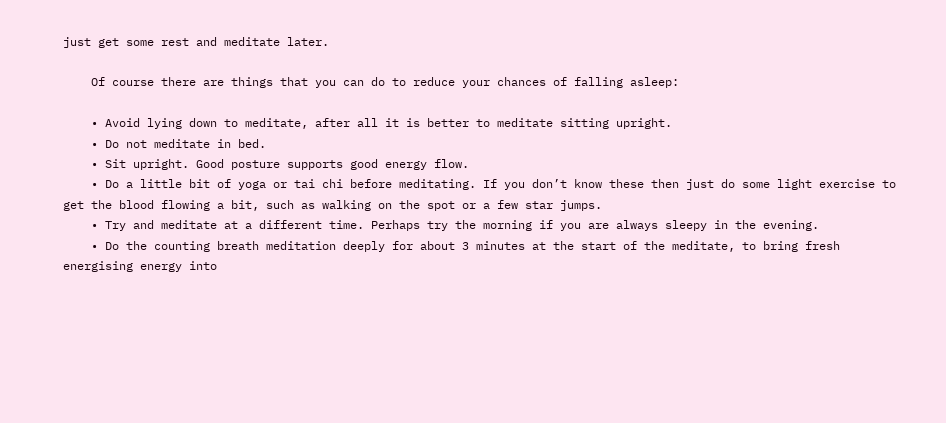just get some rest and meditate later.

    Of course there are things that you can do to reduce your chances of falling asleep:

    • Avoid lying down to meditate, after all it is better to meditate sitting upright.
    • Do not meditate in bed.
    • Sit upright. Good posture supports good energy flow.
    • Do a little bit of yoga or tai chi before meditating. If you don’t know these then just do some light exercise to get the blood flowing a bit, such as walking on the spot or a few star jumps.
    • Try and meditate at a different time. Perhaps try the morning if you are always sleepy in the evening.
    • Do the counting breath meditation deeply for about 3 minutes at the start of the meditate, to bring fresh energising energy into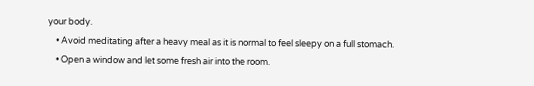your body.
    • Avoid meditating after a heavy meal as it is normal to feel sleepy on a full stomach.
    • Open a window and let some fresh air into the room.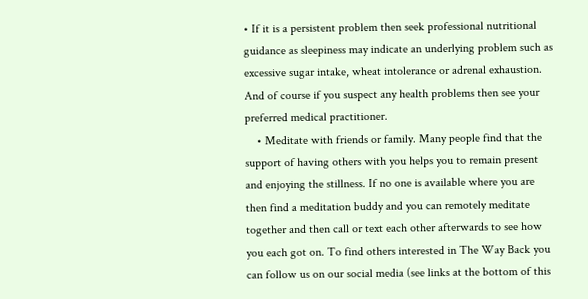• If it is a persistent problem then seek professional nutritional guidance as sleepiness may indicate an underlying problem such as excessive sugar intake, wheat intolerance or adrenal exhaustion. And of course if you suspect any health problems then see your preferred medical practitioner.
    • Meditate with friends or family. Many people find that the support of having others with you helps you to remain present and enjoying the stillness. If no one is available where you are then find a meditation buddy and you can remotely meditate together and then call or text each other afterwards to see how you each got on. To find others interested in The Way Back you can follow us on our social media (see links at the bottom of this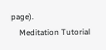page).
    Meditation Tutorial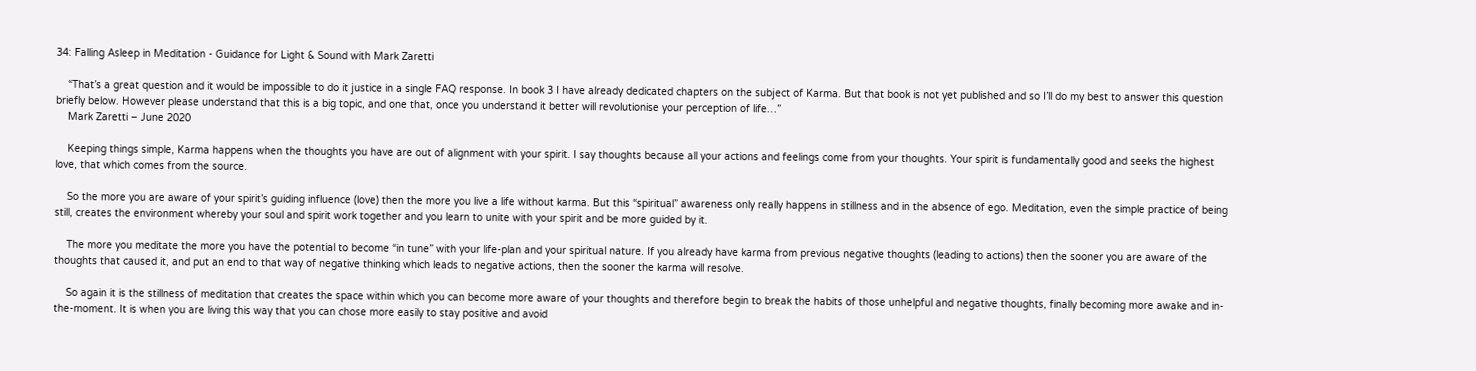34: Falling Asleep in Meditation - Guidance for Light & Sound with Mark Zaretti

    “That’s a great question and it would be impossible to do it justice in a single FAQ response. In book 3 I have already dedicated chapters on the subject of Karma. But that book is not yet published and so I’ll do my best to answer this question briefly below. However please understand that this is a big topic, and one that, once you understand it better will revolutionise your perception of life…”
    Mark Zaretti – June 2020

    Keeping things simple, Karma happens when the thoughts you have are out of alignment with your spirit. I say thoughts because all your actions and feelings come from your thoughts. Your spirit is fundamentally good and seeks the highest love, that which comes from the source.

    So the more you are aware of your spirit’s guiding influence (love) then the more you live a life without karma. But this “spiritual” awareness only really happens in stillness and in the absence of ego. Meditation, even the simple practice of being still, creates the environment whereby your soul and spirit work together and you learn to unite with your spirit and be more guided by it.

    The more you meditate the more you have the potential to become “in tune” with your life-plan and your spiritual nature. If you already have karma from previous negative thoughts (leading to actions) then the sooner you are aware of the thoughts that caused it, and put an end to that way of negative thinking which leads to negative actions, then the sooner the karma will resolve.

    So again it is the stillness of meditation that creates the space within which you can become more aware of your thoughts and therefore begin to break the habits of those unhelpful and negative thoughts, finally becoming more awake and in-the-moment. It is when you are living this way that you can chose more easily to stay positive and avoid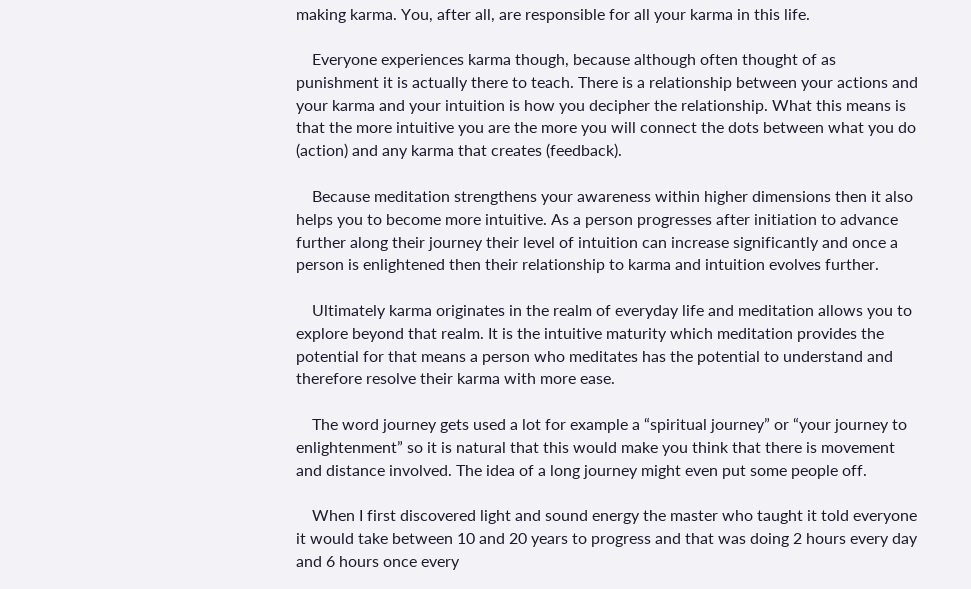making karma. You, after all, are responsible for all your karma in this life.

    Everyone experiences karma though, because although often thought of as punishment it is actually there to teach. There is a relationship between your actions and your karma and your intuition is how you decipher the relationship. What this means is that the more intuitive you are the more you will connect the dots between what you do (action) and any karma that creates (feedback).

    Because meditation strengthens your awareness within higher dimensions then it also helps you to become more intuitive. As a person progresses after initiation to advance further along their journey their level of intuition can increase significantly and once a person is enlightened then their relationship to karma and intuition evolves further.

    Ultimately karma originates in the realm of everyday life and meditation allows you to explore beyond that realm. It is the intuitive maturity which meditation provides the potential for that means a person who meditates has the potential to understand and therefore resolve their karma with more ease.

    The word journey gets used a lot for example a “spiritual journey” or “your journey to enlightenment” so it is natural that this would make you think that there is movement and distance involved. The idea of a long journey might even put some people off.

    When I first discovered light and sound energy the master who taught it told everyone it would take between 10 and 20 years to progress and that was doing 2 hours every day and 6 hours once every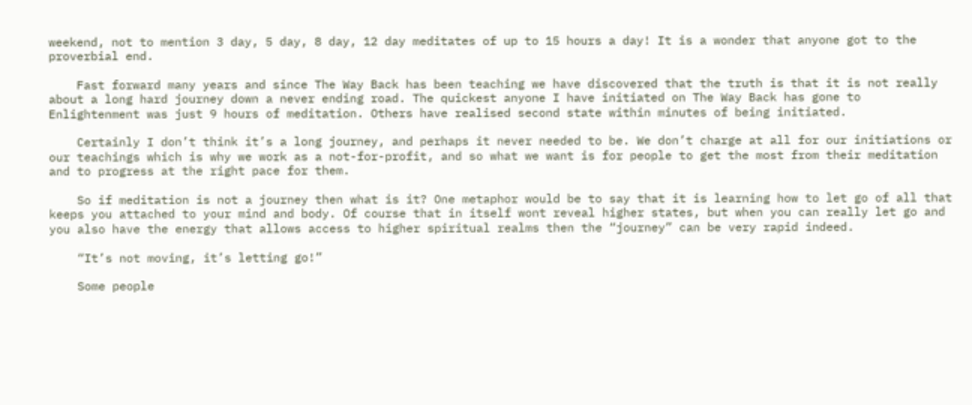weekend, not to mention 3 day, 5 day, 8 day, 12 day meditates of up to 15 hours a day! It is a wonder that anyone got to the proverbial end.

    Fast forward many years and since The Way Back has been teaching we have discovered that the truth is that it is not really about a long hard journey down a never ending road. The quickest anyone I have initiated on The Way Back has gone to Enlightenment was just 9 hours of meditation. Others have realised second state within minutes of being initiated.

    Certainly I don’t think it’s a long journey, and perhaps it never needed to be. We don’t charge at all for our initiations or our teachings which is why we work as a not-for-profit, and so what we want is for people to get the most from their meditation and to progress at the right pace for them.

    So if meditation is not a journey then what is it? One metaphor would be to say that it is learning how to let go of all that keeps you attached to your mind and body. Of course that in itself wont reveal higher states, but when you can really let go and you also have the energy that allows access to higher spiritual realms then the “journey” can be very rapid indeed.

    “It’s not moving, it’s letting go!”

    Some people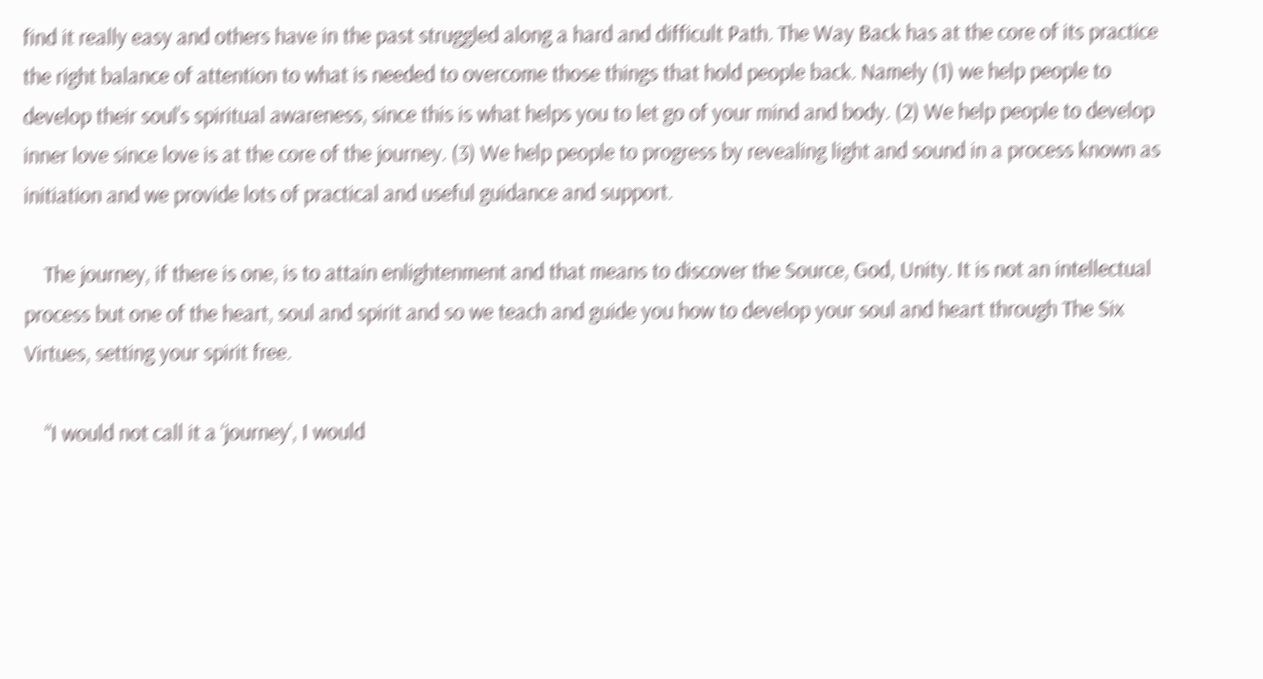find it really easy and others have in the past struggled along a hard and difficult Path. The Way Back has at the core of its practice the right balance of attention to what is needed to overcome those things that hold people back. Namely (1) we help people to develop their soul’s spiritual awareness, since this is what helps you to let go of your mind and body. (2) We help people to develop inner love since love is at the core of the journey. (3) We help people to progress by revealing light and sound in a process known as initiation and we provide lots of practical and useful guidance and support.

    The journey, if there is one, is to attain enlightenment and that means to discover the Source, God, Unity. It is not an intellectual process but one of the heart, soul and spirit and so we teach and guide you how to develop your soul and heart through The Six Virtues, setting your spirit free.

    “I would not call it a ‘journey‘, I would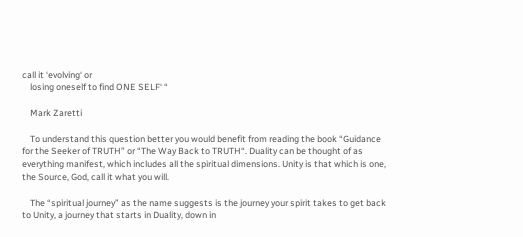call it ‘evolving‘ or
    losing oneself to find ONE SELF‘ “

    Mark Zaretti

    To understand this question better you would benefit from reading the book “Guidance for the Seeker of TRUTH” or “The Way Back to TRUTH“. Duality can be thought of as everything manifest, which includes all the spiritual dimensions. Unity is that which is one, the Source, God, call it what you will.

    The “spiritual journey” as the name suggests is the journey your spirit takes to get back to Unity, a journey that starts in Duality, down in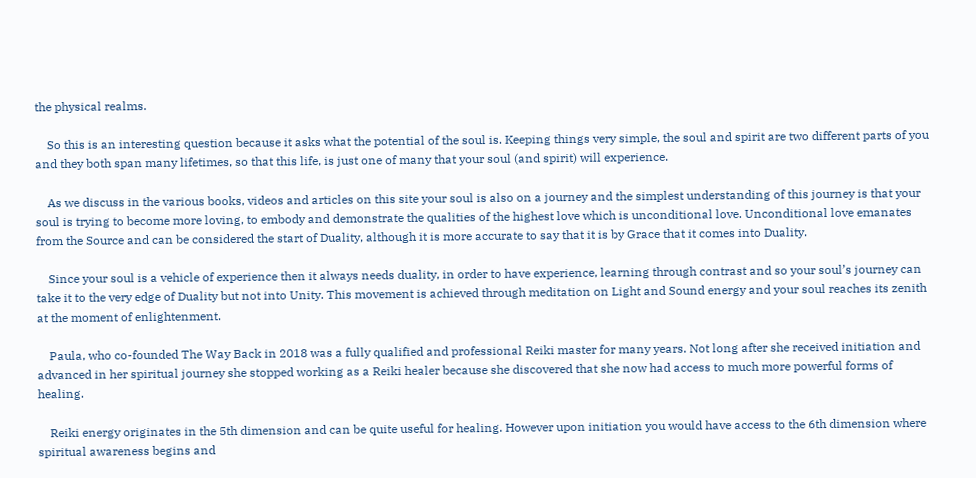the physical realms.

    So this is an interesting question because it asks what the potential of the soul is. Keeping things very simple, the soul and spirit are two different parts of you and they both span many lifetimes, so that this life, is just one of many that your soul (and spirit) will experience.

    As we discuss in the various books, videos and articles on this site your soul is also on a journey and the simplest understanding of this journey is that your soul is trying to become more loving, to embody and demonstrate the qualities of the highest love which is unconditional love. Unconditional love emanates from the Source and can be considered the start of Duality, although it is more accurate to say that it is by Grace that it comes into Duality.

    Since your soul is a vehicle of experience then it always needs duality, in order to have experience, learning through contrast and so your soul’s journey can take it to the very edge of Duality but not into Unity. This movement is achieved through meditation on Light and Sound energy and your soul reaches its zenith at the moment of enlightenment.

    Paula, who co-founded The Way Back in 2018 was a fully qualified and professional Reiki master for many years. Not long after she received initiation and advanced in her spiritual journey she stopped working as a Reiki healer because she discovered that she now had access to much more powerful forms of healing.

    Reiki energy originates in the 5th dimension and can be quite useful for healing. However upon initiation you would have access to the 6th dimension where spiritual awareness begins and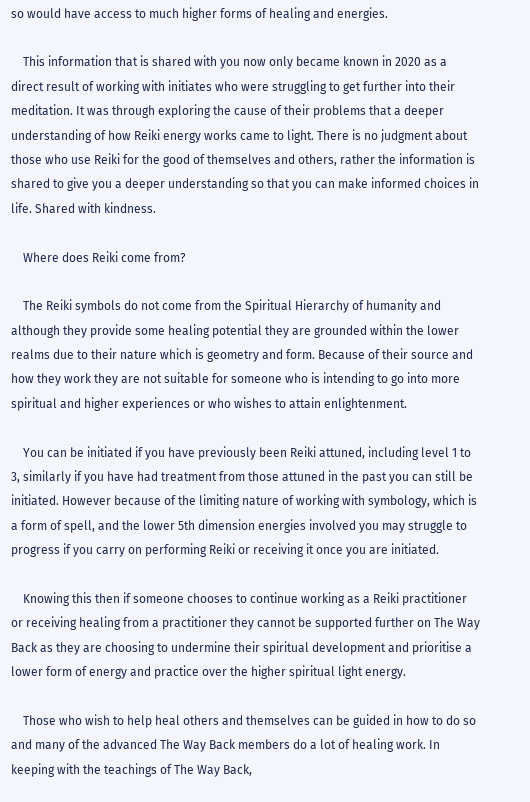so would have access to much higher forms of healing and energies.

    This information that is shared with you now only became known in 2020 as a direct result of working with initiates who were struggling to get further into their meditation. It was through exploring the cause of their problems that a deeper understanding of how Reiki energy works came to light. There is no judgment about those who use Reiki for the good of themselves and others, rather the information is shared to give you a deeper understanding so that you can make informed choices in life. Shared with kindness.

    Where does Reiki come from?

    The Reiki symbols do not come from the Spiritual Hierarchy of humanity and although they provide some healing potential they are grounded within the lower realms due to their nature which is geometry and form. Because of their source and how they work they are not suitable for someone who is intending to go into more spiritual and higher experiences or who wishes to attain enlightenment.

    You can be initiated if you have previously been Reiki attuned, including level 1 to 3, similarly if you have had treatment from those attuned in the past you can still be initiated. However because of the limiting nature of working with symbology, which is a form of spell, and the lower 5th dimension energies involved you may struggle to progress if you carry on performing Reiki or receiving it once you are initiated.

    Knowing this then if someone chooses to continue working as a Reiki practitioner or receiving healing from a practitioner they cannot be supported further on The Way Back as they are choosing to undermine their spiritual development and prioritise a lower form of energy and practice over the higher spiritual light energy.

    Those who wish to help heal others and themselves can be guided in how to do so and many of the advanced The Way Back members do a lot of healing work. In keeping with the teachings of The Way Back,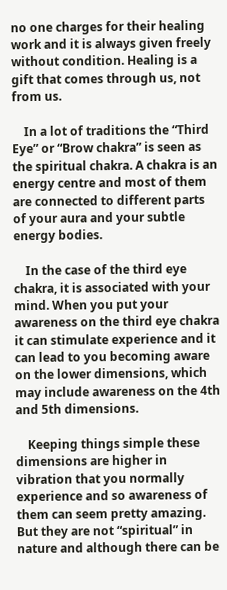no one charges for their healing work and it is always given freely without condition. Healing is a gift that comes through us, not from us.

    In a lot of traditions the “Third Eye” or “Brow chakra” is seen as the spiritual chakra. A chakra is an energy centre and most of them are connected to different parts of your aura and your subtle energy bodies.

    In the case of the third eye chakra, it is associated with your mind. When you put your awareness on the third eye chakra it can stimulate experience and it can lead to you becoming aware on the lower dimensions, which may include awareness on the 4th and 5th dimensions.

    Keeping things simple these dimensions are higher in vibration that you normally experience and so awareness of them can seem pretty amazing. But they are not “spiritual” in nature and although there can be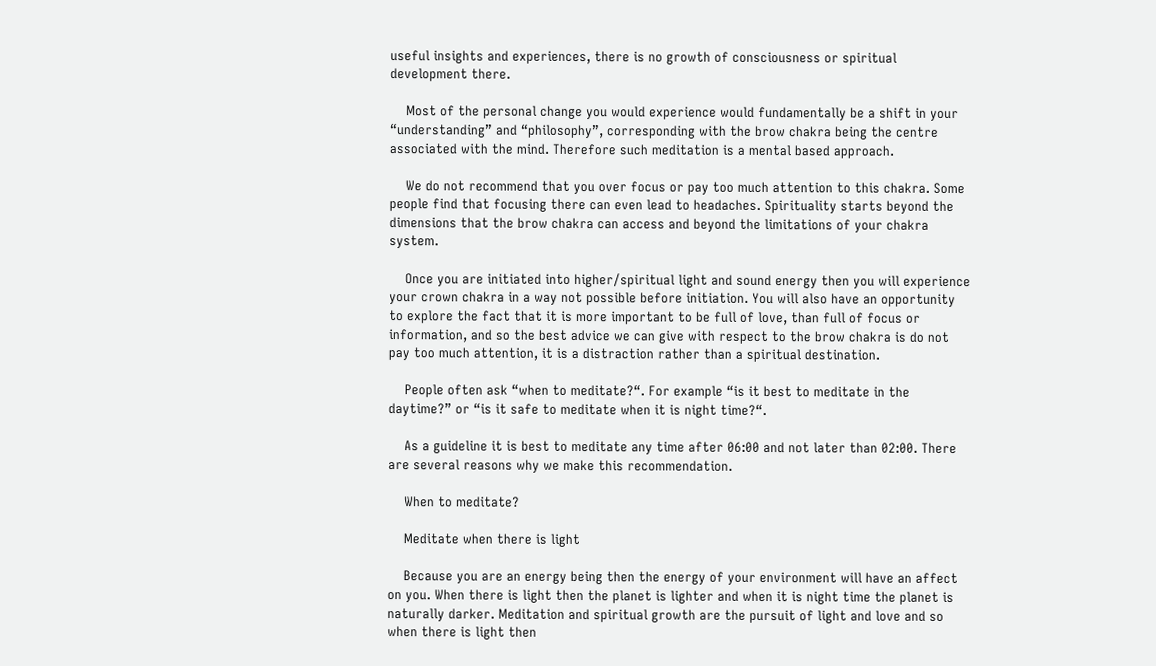useful insights and experiences, there is no growth of consciousness or spiritual development there.

    Most of the personal change you would experience would fundamentally be a shift in your “understanding” and “philosophy”, corresponding with the brow chakra being the centre associated with the mind. Therefore such meditation is a mental based approach.

    We do not recommend that you over focus or pay too much attention to this chakra. Some people find that focusing there can even lead to headaches. Spirituality starts beyond the dimensions that the brow chakra can access and beyond the limitations of your chakra system.

    Once you are initiated into higher/spiritual light and sound energy then you will experience your crown chakra in a way not possible before initiation. You will also have an opportunity to explore the fact that it is more important to be full of love, than full of focus or information, and so the best advice we can give with respect to the brow chakra is do not pay too much attention, it is a distraction rather than a spiritual destination.

    People often ask “when to meditate?“. For example “is it best to meditate in the daytime?” or “is it safe to meditate when it is night time?“.

    As a guideline it is best to meditate any time after 06:00 and not later than 02:00. There are several reasons why we make this recommendation.

    When to meditate?

    Meditate when there is light

    Because you are an energy being then the energy of your environment will have an affect on you. When there is light then the planet is lighter and when it is night time the planet is naturally darker. Meditation and spiritual growth are the pursuit of light and love and so when there is light then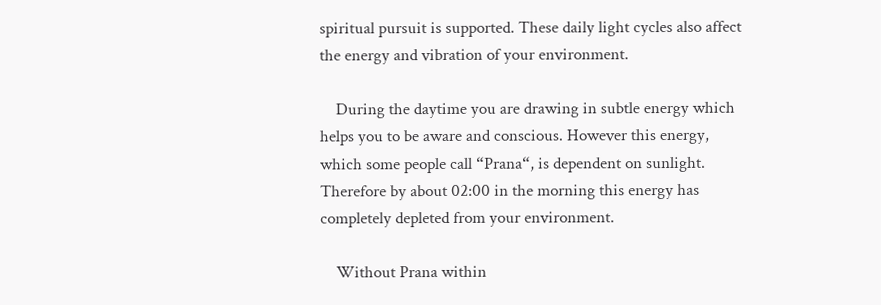spiritual pursuit is supported. These daily light cycles also affect the energy and vibration of your environment.

    During the daytime you are drawing in subtle energy which helps you to be aware and conscious. However this energy, which some people call “Prana“, is dependent on sunlight. Therefore by about 02:00 in the morning this energy has completely depleted from your environment.

    Without Prana within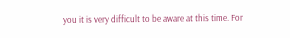you it is very difficult to be aware at this time. For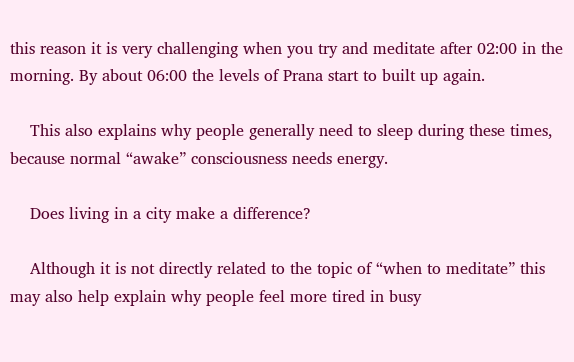this reason it is very challenging when you try and meditate after 02:00 in the morning. By about 06:00 the levels of Prana start to built up again.

    This also explains why people generally need to sleep during these times, because normal “awake” consciousness needs energy.

    Does living in a city make a difference?

    Although it is not directly related to the topic of “when to meditate” this may also help explain why people feel more tired in busy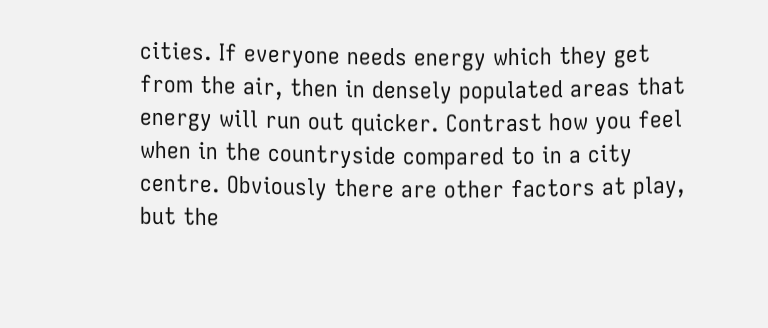cities. If everyone needs energy which they get from the air, then in densely populated areas that energy will run out quicker. Contrast how you feel when in the countryside compared to in a city centre. Obviously there are other factors at play, but the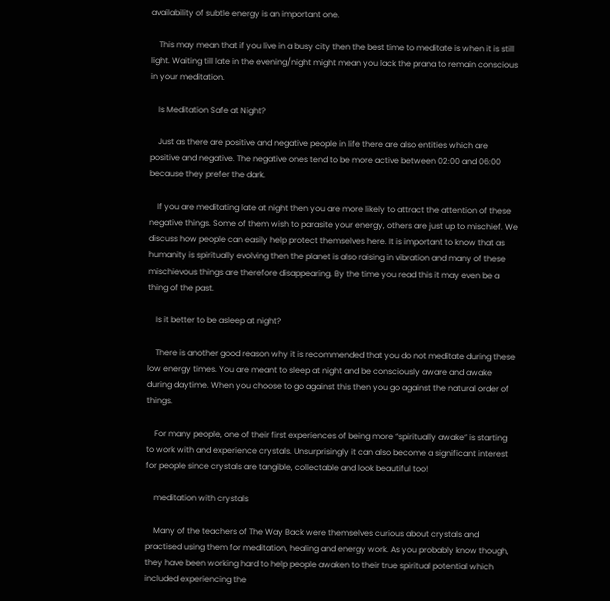availability of subtle energy is an important one.

    This may mean that if you live in a busy city then the best time to meditate is when it is still light. Waiting till late in the evening/night might mean you lack the prana to remain conscious in your meditation.

    Is Meditation Safe at Night?

    Just as there are positive and negative people in life there are also entities which are positive and negative. The negative ones tend to be more active between 02:00 and 06:00 because they prefer the dark.

    If you are meditating late at night then you are more likely to attract the attention of these negative things. Some of them wish to parasite your energy, others are just up to mischief. We discuss how people can easily help protect themselves here. It is important to know that as humanity is spiritually evolving then the planet is also raising in vibration and many of these mischievous things are therefore disappearing. By the time you read this it may even be a thing of the past.

    Is it better to be asleep at night?

    There is another good reason why it is recommended that you do not meditate during these low energy times. You are meant to sleep at night and be consciously aware and awake during daytime. When you choose to go against this then you go against the natural order of things.

    For many people, one of their first experiences of being more “spiritually awake” is starting to work with and experience crystals. Unsurprisingly it can also become a significant interest for people since crystals are tangible, collectable and look beautiful too!

    meditation with crystals

    Many of the teachers of The Way Back were themselves curious about crystals and practised using them for meditation, healing and energy work. As you probably know though, they have been working hard to help people awaken to their true spiritual potential which included experiencing the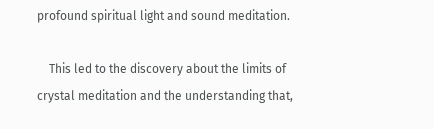profound spiritual light and sound meditation.

    This led to the discovery about the limits of crystal meditation and the understanding that,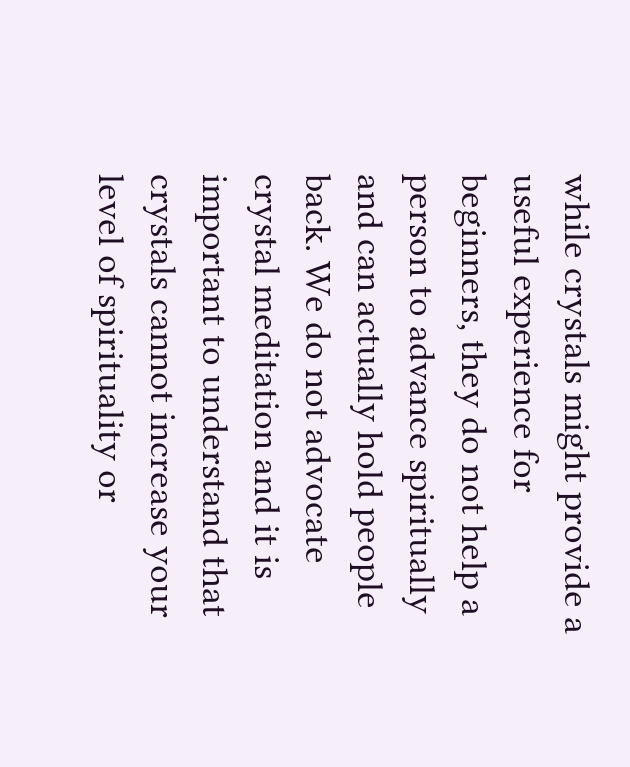while crystals might provide a useful experience for beginners, they do not help a person to advance spiritually and can actually hold people back. We do not advocate crystal meditation and it is important to understand that crystals cannot increase your level of spirituality or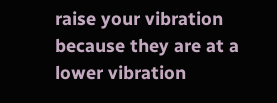raise your vibration because they are at a lower vibration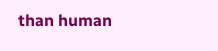than human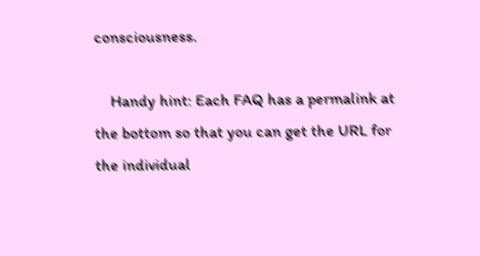consciousness.

    Handy hint: Each FAQ has a permalink at the bottom so that you can get the URL for the individual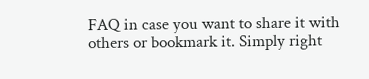FAQ in case you want to share it with others or bookmark it. Simply right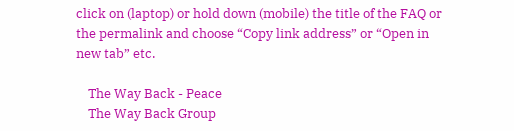click on (laptop) or hold down (mobile) the title of the FAQ or the permalink and choose “Copy link address” or “Open in new tab” etc.

    The Way Back - Peace
    The Way Back Group